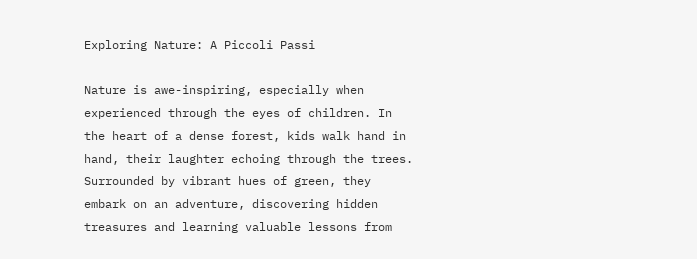Exploring Nature: A Piccoli Passi

Nature is awe-inspiring, especially when experienced through the eyes of children. In the heart of a dense forest, kids walk hand in hand, their laughter echoing through the trees. Surrounded by vibrant hues of green, they embark on an adventure, discovering hidden treasures and learning valuable lessons from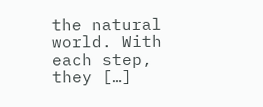the natural world. With each step, they […]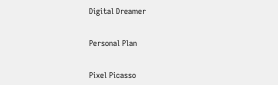Digital Dreamer


Personal Plan


Pixel Picasso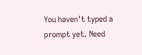You haven't typed a prompt yet. Need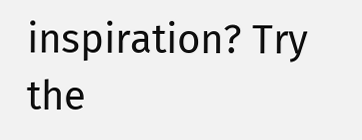inspiration? Try the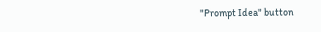"Prompt Idea" button